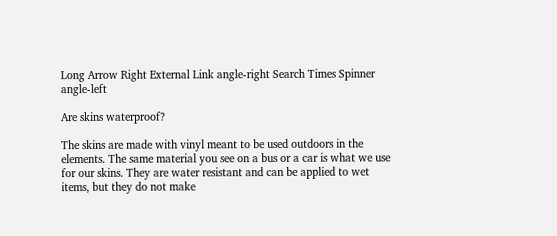Long Arrow Right External Link angle-right Search Times Spinner angle-left

Are skins waterproof?

The skins are made with vinyl meant to be used outdoors in the elements. The same material you see on a bus or a car is what we use for our skins. They are water resistant and can be applied to wet items, but they do not make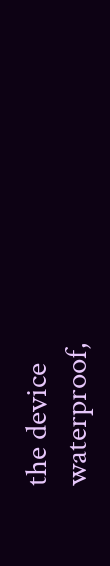the device waterproof,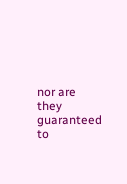nor are they guaranteed to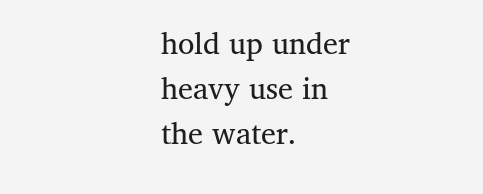hold up under heavy use in the water.